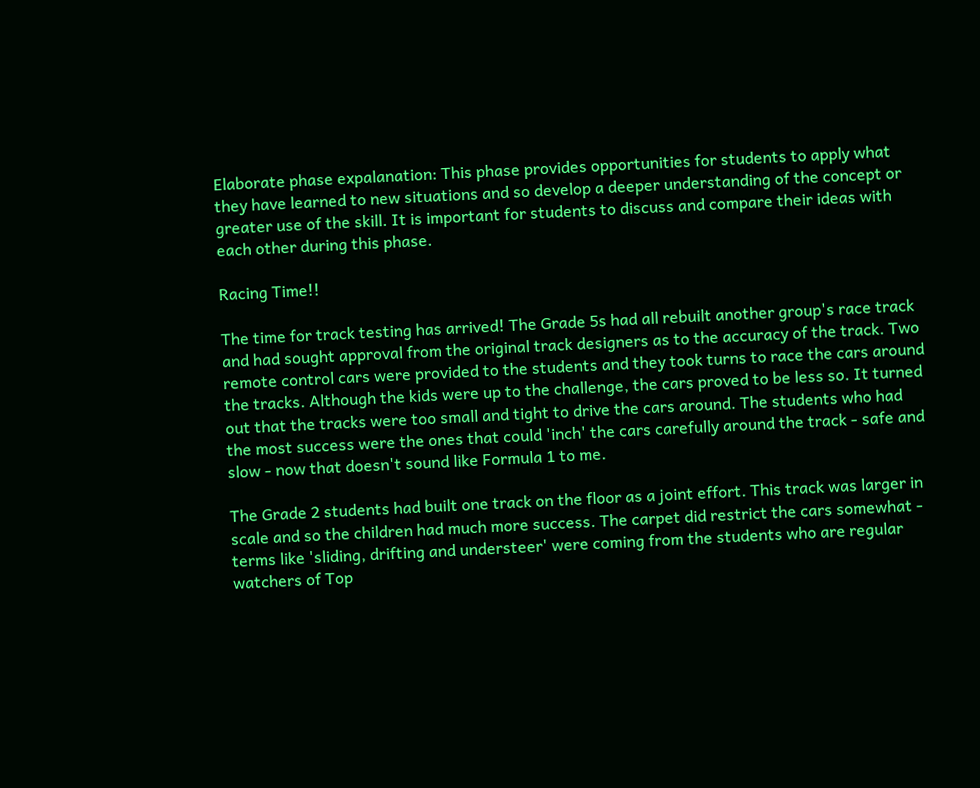Elaborate phase expalanation: This phase provides opportunities for students to apply what they have learned to new situations and so develop a deeper understanding of the concept or greater use of the skill. It is important for students to discuss and compare their ideas with each other during this phase.

Racing Time!!

The time for track testing has arrived! The Grade 5s had all rebuilt another group's race track and had sought approval from the original track designers as to the accuracy of the track. Two remote control cars were provided to the students and they took turns to race the cars around the tracks. Although the kids were up to the challenge, the cars proved to be less so. It turned out that the tracks were too small and tight to drive the cars around. The students who had the most success were the ones that could 'inch' the cars carefully around the track - safe and slow - now that doesn't sound like Formula 1 to me.

The Grade 2 students had built one track on the floor as a joint effort. This track was larger in scale and so the children had much more success. The carpet did restrict the cars somewhat - terms like 'sliding, drifting and understeer' were coming from the students who are regular watchers of Top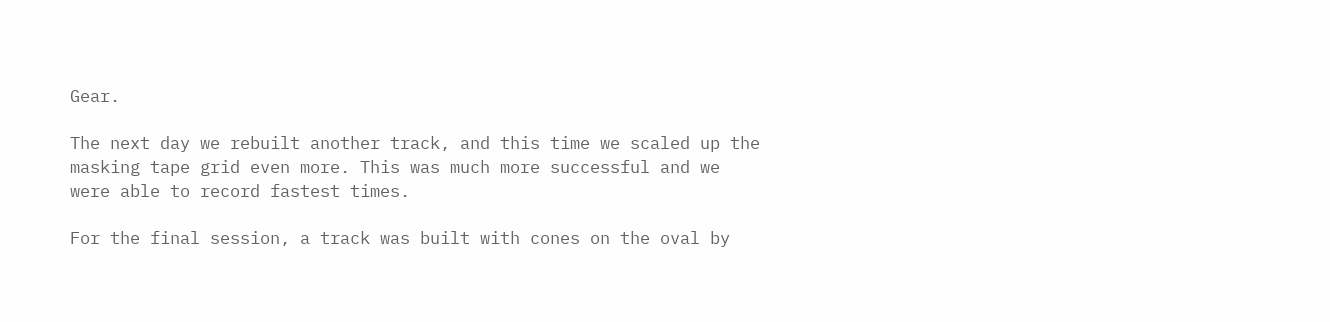Gear.

The next day we rebuilt another track, and this time we scaled up the masking tape grid even more. This was much more successful and we were able to record fastest times.

For the final session, a track was built with cones on the oval by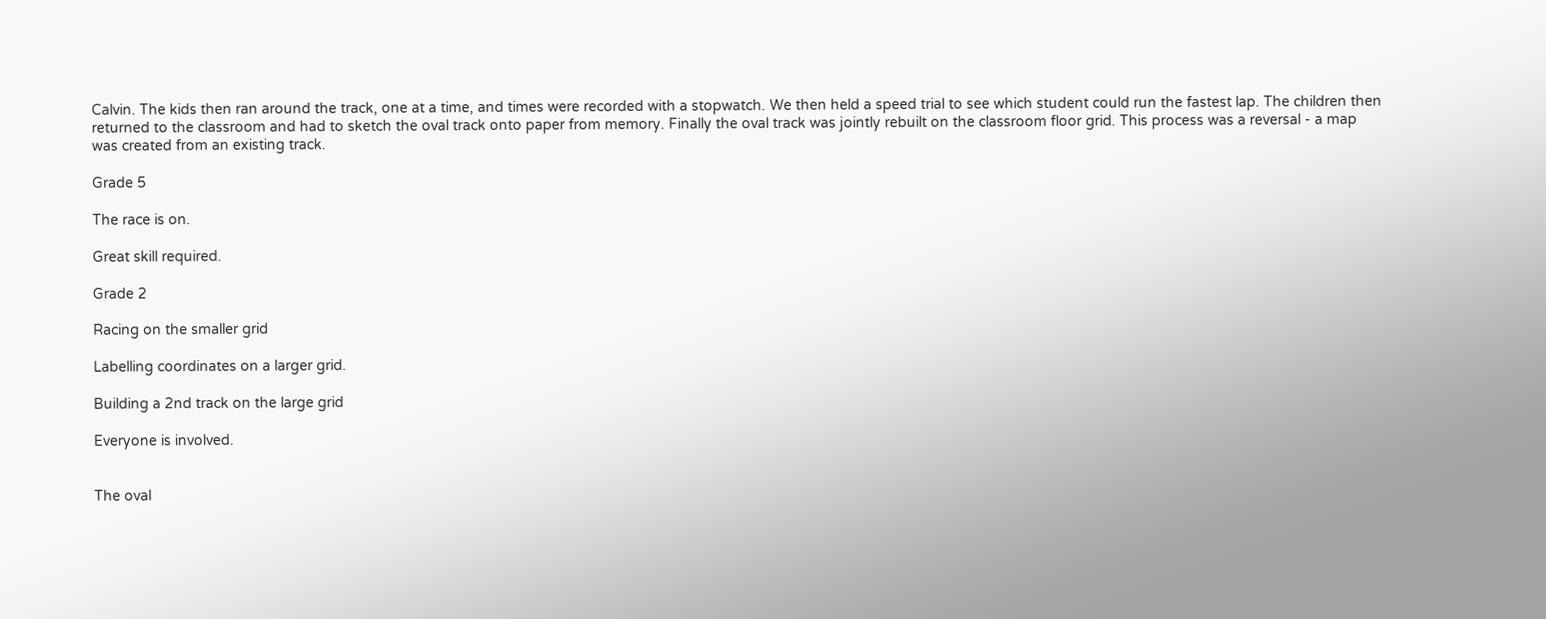Calvin. The kids then ran around the track, one at a time, and times were recorded with a stopwatch. We then held a speed trial to see which student could run the fastest lap. The children then returned to the classroom and had to sketch the oval track onto paper from memory. Finally the oval track was jointly rebuilt on the classroom floor grid. This process was a reversal - a map was created from an existing track.

Grade 5

The race is on.

Great skill required.

Grade 2

Racing on the smaller grid

Labelling coordinates on a larger grid.

Building a 2nd track on the large grid

Everyone is involved.


The oval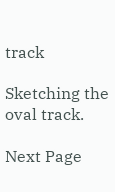track

Sketching the oval track.

Next Page